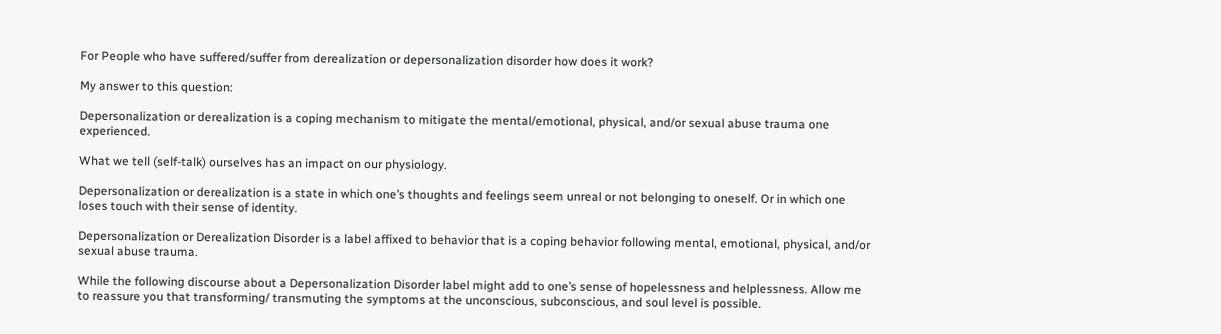For People who have suffered/suffer from derealization or depersonalization disorder how does it work?

My answer to this question:

Depersonalization or derealization is a coping mechanism to mitigate the mental/emotional, physical, and/or sexual abuse trauma one experienced.

What we tell (self-talk) ourselves has an impact on our physiology.

Depersonalization or derealization is a state in which one’s thoughts and feelings seem unreal or not belonging to oneself. Or in which one loses touch with their sense of identity.

Depersonalization or Derealization Disorder is a label affixed to behavior that is a coping behavior following mental, emotional, physical, and/or sexual abuse trauma.

While the following discourse about a Depersonalization Disorder label might add to one’s sense of hopelessness and helplessness. Allow me to reassure you that transforming/ transmuting the symptoms at the unconscious, subconscious, and soul level is possible.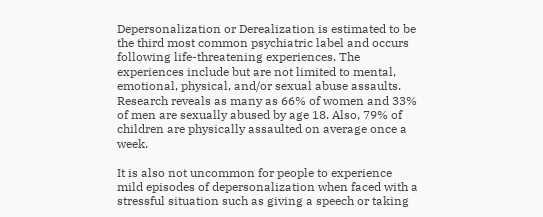Depersonalization or Derealization is estimated to be the third most common psychiatric label and occurs following life-threatening experiences. The experiences include but are not limited to mental, emotional, physical, and/or sexual abuse assaults. Research reveals as many as 66% of women and 33% of men are sexually abused by age 18. Also, 79% of children are physically assaulted on average once a week.

It is also not uncommon for people to experience mild episodes of depersonalization when faced with a stressful situation such as giving a speech or taking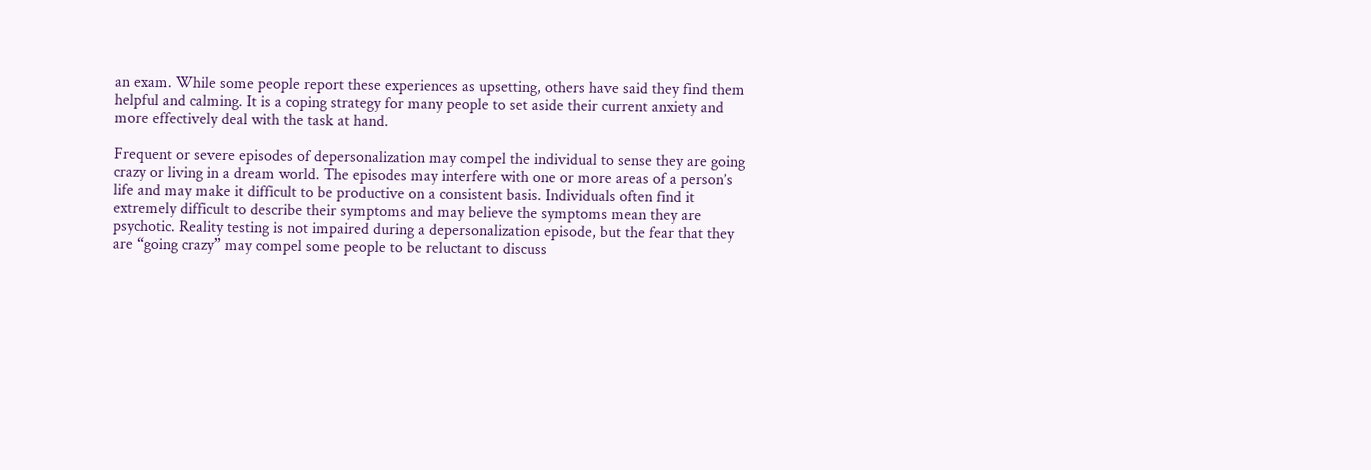an exam. While some people report these experiences as upsetting, others have said they find them helpful and calming. It is a coping strategy for many people to set aside their current anxiety and more effectively deal with the task at hand.

Frequent or severe episodes of depersonalization may compel the individual to sense they are going crazy or living in a dream world. The episodes may interfere with one or more areas of a person’s life and may make it difficult to be productive on a consistent basis. Individuals often find it extremely difficult to describe their symptoms and may believe the symptoms mean they are psychotic. Reality testing is not impaired during a depersonalization episode, but the fear that they are “going crazy” may compel some people to be reluctant to discuss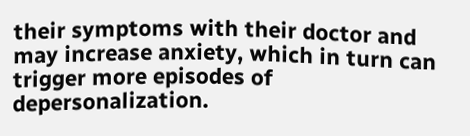their symptoms with their doctor and may increase anxiety, which in turn can trigger more episodes of depersonalization.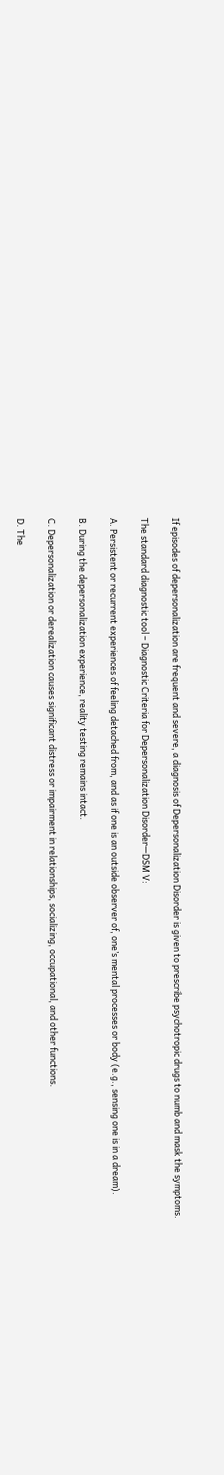If episodes of depersonalization are frequent and severe, a diagnosis of Depersonalization Disorder is given to prescribe psychotropic drugs to numb and mask the symptoms.

The standard diagnostic tool – Diagnostic Criteria for Depersonalization Disorder—DSM V:

A. Persistent or recurrent experiences of feeling detached from, and as if one is an outside observer of, one’s mental processes or body (e.g., sensing one is in a dream).

B. During the depersonalization experience, reality testing remains intact.

C. Depersonalization or derealization causes significant distress or impairment in relationships, socializing, occupational, and other functions.

D. The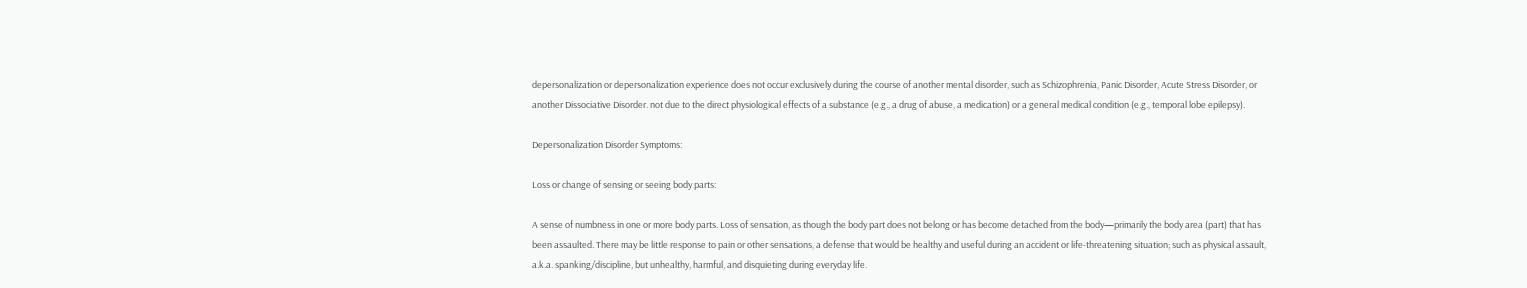depersonalization or depersonalization experience does not occur exclusively during the course of another mental disorder, such as Schizophrenia, Panic Disorder, Acute Stress Disorder, or another Dissociative Disorder. not due to the direct physiological effects of a substance (e.g., a drug of abuse, a medication) or a general medical condition (e.g., temporal lobe epilepsy).

Depersonalization Disorder Symptoms:

Loss or change of sensing or seeing body parts:

A sense of numbness in one or more body parts. Loss of sensation, as though the body part does not belong or has become detached from the body—primarily the body area (part) that has been assaulted. There may be little response to pain or other sensations, a defense that would be healthy and useful during an accident or life-threatening situation; such as physical assault, a.k.a. spanking/discipline, but unhealthy, harmful, and disquieting during everyday life.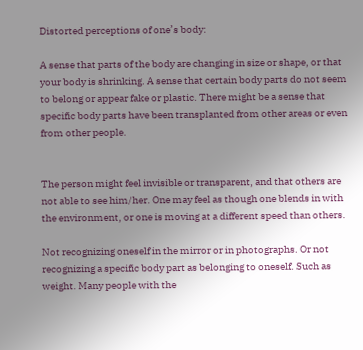Distorted perceptions of one’s body:

A sense that parts of the body are changing in size or shape, or that your body is shrinking. A sense that certain body parts do not seem to belong or appear fake or plastic. There might be a sense that specific body parts have been transplanted from other areas or even from other people.


The person might feel invisible or transparent, and that others are not able to see him/her. One may feel as though one blends in with the environment, or one is moving at a different speed than others.

Not recognizing oneself in the mirror or in photographs. Or not recognizing a specific body part as belonging to oneself. Such as weight. Many people with the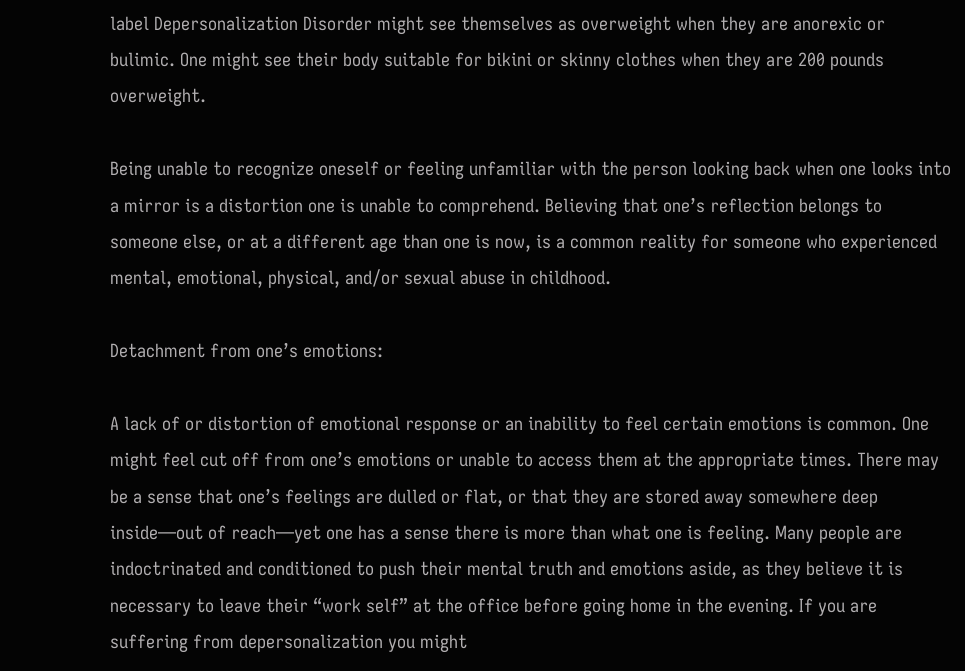label Depersonalization Disorder might see themselves as overweight when they are anorexic or bulimic. One might see their body suitable for bikini or skinny clothes when they are 200 pounds overweight.

Being unable to recognize oneself or feeling unfamiliar with the person looking back when one looks into a mirror is a distortion one is unable to comprehend. Believing that one’s reflection belongs to someone else, or at a different age than one is now, is a common reality for someone who experienced mental, emotional, physical, and/or sexual abuse in childhood.

Detachment from one’s emotions:

A lack of or distortion of emotional response or an inability to feel certain emotions is common. One might feel cut off from one’s emotions or unable to access them at the appropriate times. There may be a sense that one’s feelings are dulled or flat, or that they are stored away somewhere deep inside—out of reach—yet one has a sense there is more than what one is feeling. Many people are indoctrinated and conditioned to push their mental truth and emotions aside, as they believe it is necessary to leave their “work self” at the office before going home in the evening. If you are suffering from depersonalization you might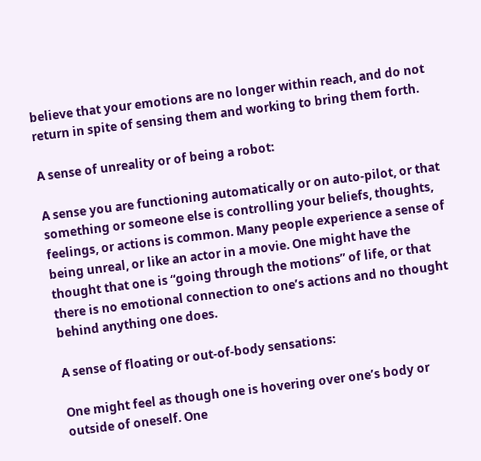believe that your emotions are no longer within reach, and do not return in spite of sensing them and working to bring them forth.

A sense of unreality or of being a robot:

A sense you are functioning automatically or on auto-pilot, or that something or someone else is controlling your beliefs, thoughts, feelings, or actions is common. Many people experience a sense of being unreal, or like an actor in a movie. One might have the thought that one is “going through the motions” of life, or that there is no emotional connection to one’s actions and no thought behind anything one does.

A sense of floating or out-of-body sensations:

One might feel as though one is hovering over one’s body or outside of oneself. One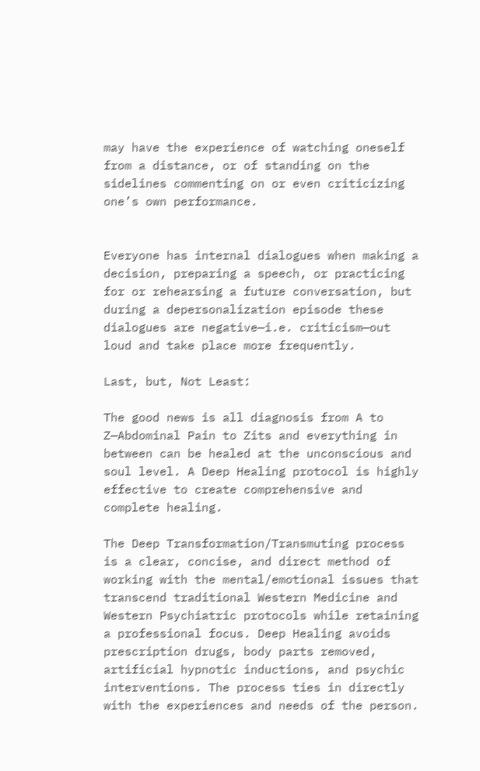may have the experience of watching oneself from a distance, or of standing on the sidelines commenting on or even criticizing one’s own performance.


Everyone has internal dialogues when making a decision, preparing a speech, or practicing for or rehearsing a future conversation, but during a depersonalization episode these dialogues are negative—i.e. criticism—out loud and take place more frequently.

Last, but, Not Least:

The good news is all diagnosis from A to Z—Abdominal Pain to Zits and everything in between can be healed at the unconscious and soul level. A Deep Healing protocol is highly effective to create comprehensive and complete healing.

The Deep Transformation/Transmuting process is a clear, concise, and direct method of working with the mental/emotional issues that transcend traditional Western Medicine and Western Psychiatric protocols while retaining a professional focus. Deep Healing avoids prescription drugs, body parts removed, artificial hypnotic inductions, and psychic interventions. The process ties in directly with the experiences and needs of the person.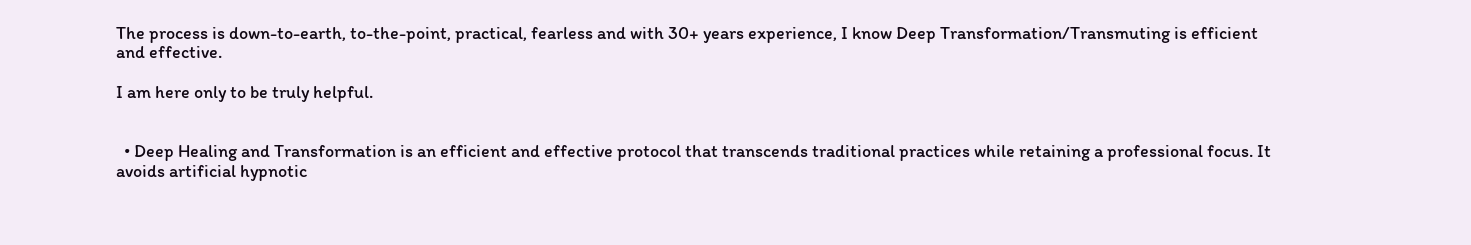The process is down-to-earth, to-the-point, practical, fearless and with 30+ years experience, I know Deep Transformation/Transmuting is efficient and effective.

I am here only to be truly helpful.


  • Deep Healing and Transformation is an efficient and effective protocol that transcends traditional practices while retaining a professional focus. It avoids artificial hypnotic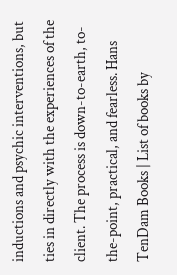inductions and psychic interventions, but ties in directly with the experiences of the client. The process is down-to-earth, to-the-point, practical, and fearless. Hans TenDam Books | List of books by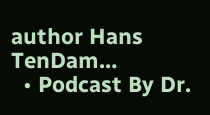author Hans TenDam…
  • Podcast By Dr.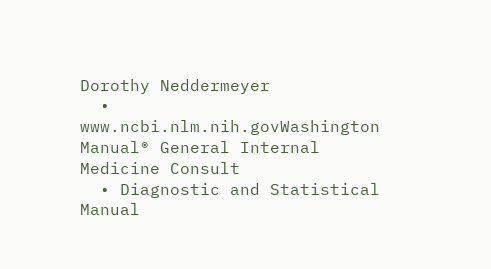Dorothy Neddermeyer
  • www.ncbi.nlm.nih.govWashington Manual® General Internal Medicine Consult
  • Diagnostic and Statistical Manual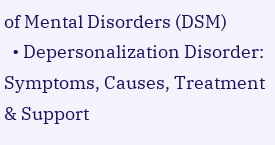of Mental Disorders (DSM)
  • Depersonalization Disorder: Symptoms, Causes, Treatment & Support